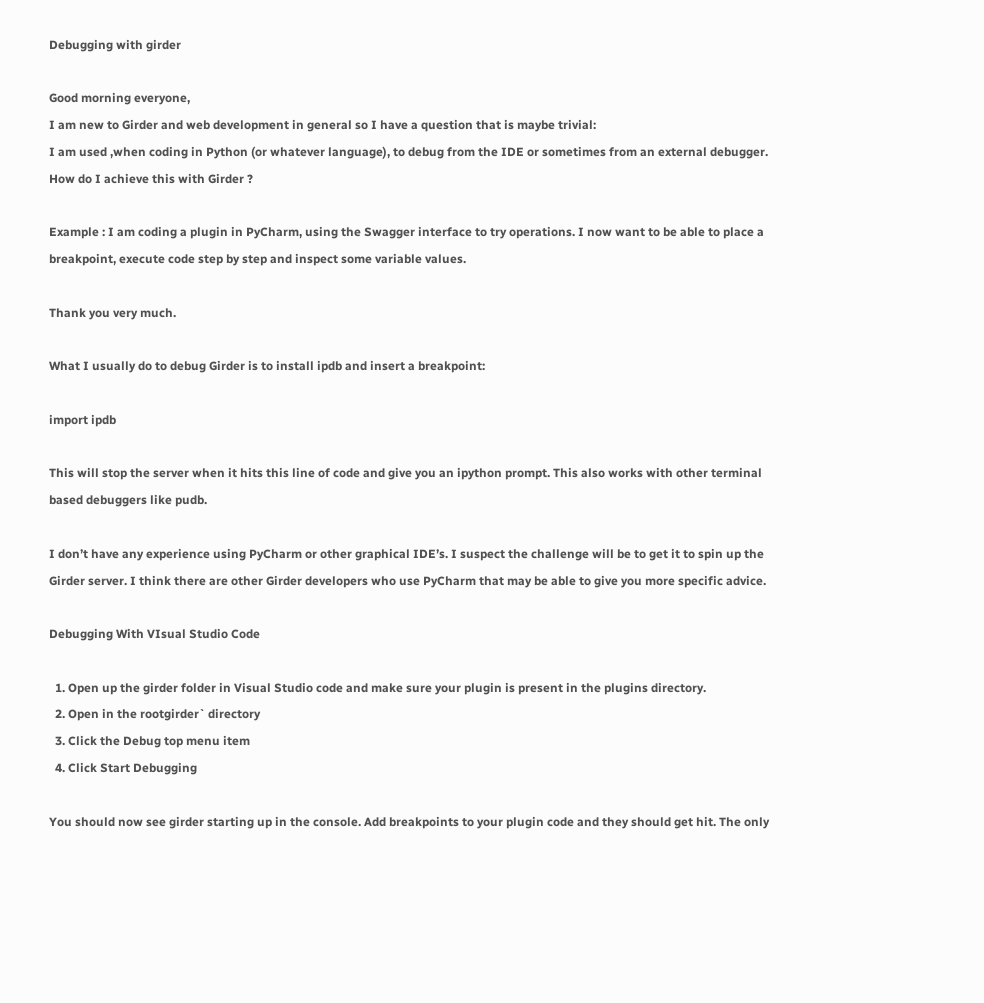Debugging with girder

Good morning everyone,
I am new to Girder and web development in general so I have a question that is maybe trivial:
I am used ,when coding in Python (or whatever language), to debug from the IDE or sometimes from an external debugger.
How do I achieve this with Girder ?

Example : I am coding a plugin in PyCharm, using the Swagger interface to try operations. I now want to be able to place a breakpoint, execute code step by step and inspect some variable values.

Thank you very much.

What I usually do to debug Girder is to install ipdb and insert a breakpoint:

import ipdb

This will stop the server when it hits this line of code and give you an ipython prompt. This also works with other terminal based debuggers like pudb.

I don’t have any experience using PyCharm or other graphical IDE’s. I suspect the challenge will be to get it to spin up the Girder server. I think there are other Girder developers who use PyCharm that may be able to give you more specific advice.

Debugging With VIsual Studio Code

  1. Open up the girder folder in Visual Studio code and make sure your plugin is present in the plugins directory.
  2. Open in the rootgirder` directory
  3. Click the Debug top menu item
  4. Click Start Debugging

You should now see girder starting up in the console. Add breakpoints to your plugin code and they should get hit. The only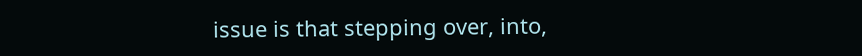issue is that stepping over, into,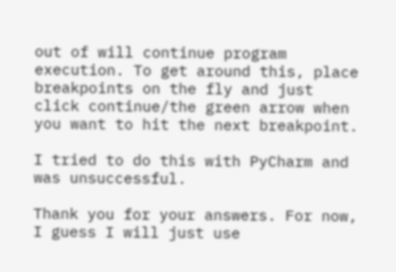out of will continue program execution. To get around this, place breakpoints on the fly and just click continue/the green arrow when you want to hit the next breakpoint.

I tried to do this with PyCharm and was unsuccessful.

Thank you for your answers. For now, I guess I will just use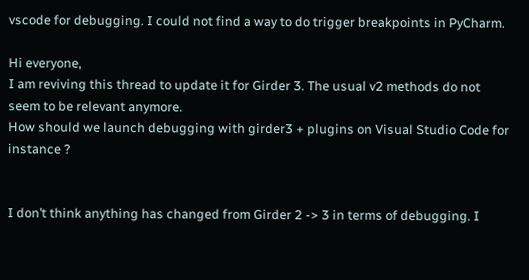vscode for debugging. I could not find a way to do trigger breakpoints in PyCharm.

Hi everyone,
I am reviving this thread to update it for Girder 3. The usual v2 methods do not seem to be relevant anymore.
How should we launch debugging with girder3 + plugins on Visual Studio Code for instance ?


I don’t think anything has changed from Girder 2 -> 3 in terms of debugging. I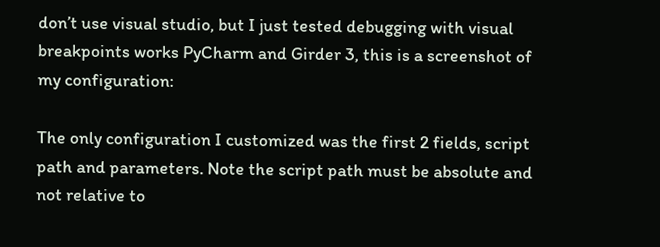don’t use visual studio, but I just tested debugging with visual breakpoints works PyCharm and Girder 3, this is a screenshot of my configuration:

The only configuration I customized was the first 2 fields, script path and parameters. Note the script path must be absolute and not relative to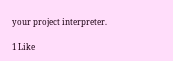your project interpreter.

1 Like